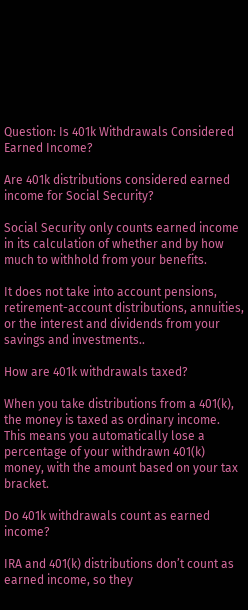Question: Is 401k Withdrawals Considered Earned Income?

Are 401k distributions considered earned income for Social Security?

Social Security only counts earned income in its calculation of whether and by how much to withhold from your benefits.

It does not take into account pensions, retirement-account distributions, annuities, or the interest and dividends from your savings and investments..

How are 401k withdrawals taxed?

When you take distributions from a 401(k), the money is taxed as ordinary income. This means you automatically lose a percentage of your withdrawn 401(k) money, with the amount based on your tax bracket.

Do 401k withdrawals count as earned income?

IRA and 401(k) distributions don’t count as earned income, so they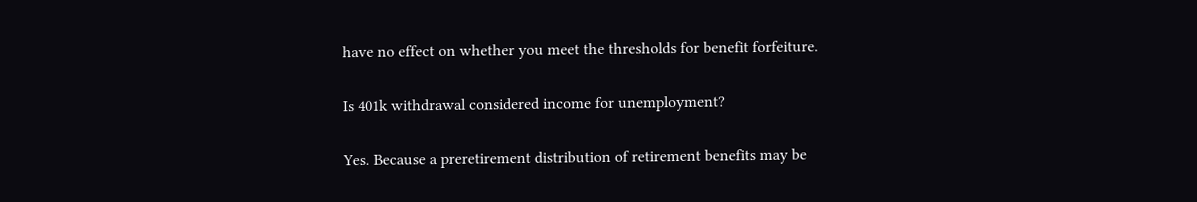have no effect on whether you meet the thresholds for benefit forfeiture.

Is 401k withdrawal considered income for unemployment?

Yes. Because a preretirement distribution of retirement benefits may be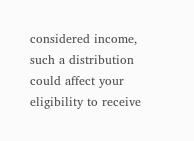considered income, such a distribution could affect your eligibility to receive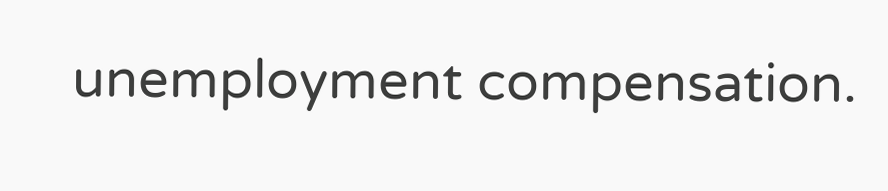unemployment compensation.